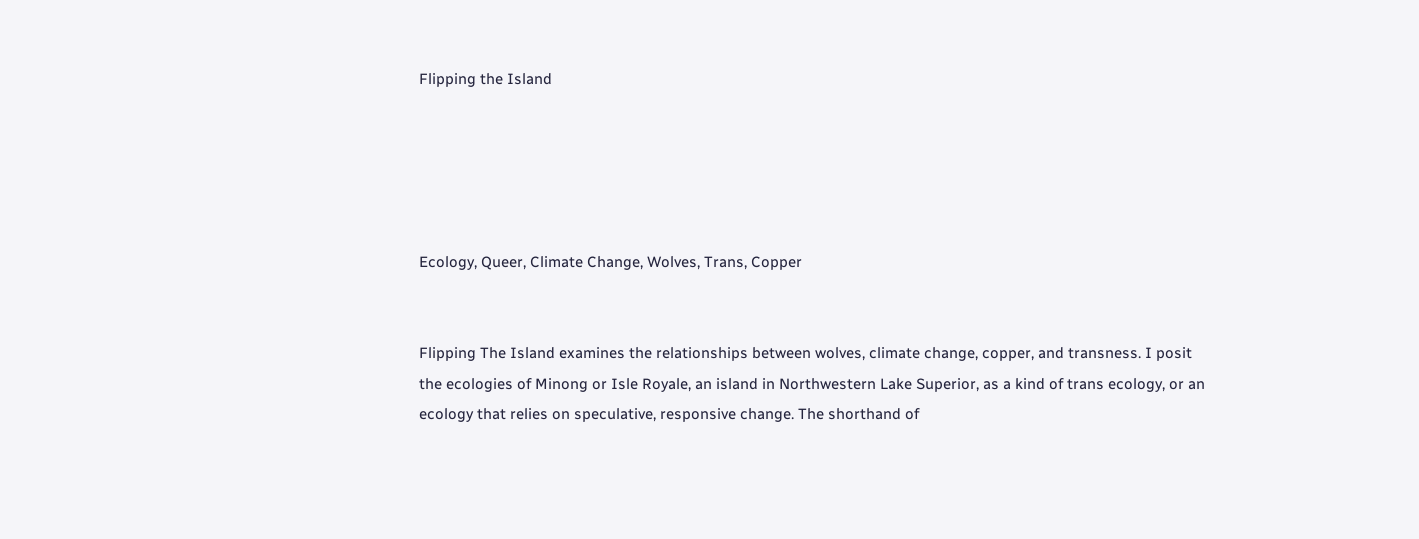Flipping the Island





Ecology, Queer, Climate Change, Wolves, Trans, Copper


Flipping The Island examines the relationships between wolves, climate change, copper, and transness. I posit the ecologies of Minong or Isle Royale, an island in Northwestern Lake Superior, as a kind of trans ecology, or an ecology that relies on speculative, responsive change. The shorthand of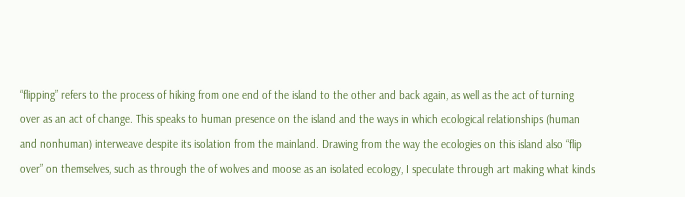“flipping” refers to the process of hiking from one end of the island to the other and back again, as well as the act of turning over as an act of change. This speaks to human presence on the island and the ways in which ecological relationships (human and nonhuman) interweave despite its isolation from the mainland. Drawing from the way the ecologies on this island also “flip over” on themselves, such as through the of wolves and moose as an isolated ecology, I speculate through art making what kinds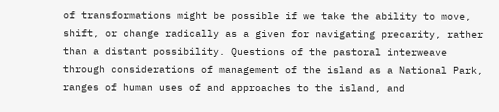of transformations might be possible if we take the ability to move, shift, or change radically as a given for navigating precarity, rather than a distant possibility. Questions of the pastoral interweave through considerations of management of the island as a National Park, ranges of human uses of and approaches to the island, and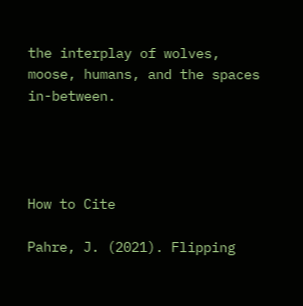the interplay of wolves, moose, humans, and the spaces in-between.




How to Cite

Pahre, J. (2021). Flipping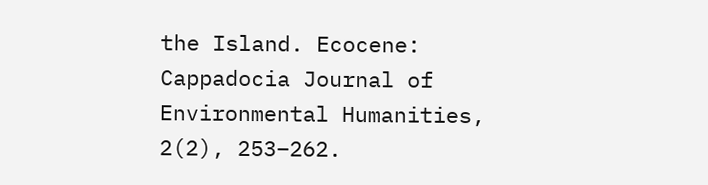the Island. Ecocene: Cappadocia Journal of Environmental Humanities, 2(2), 253–262.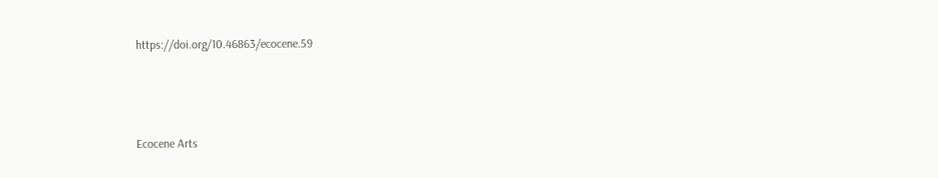https://doi.org/10.46863/ecocene.59



Ecocene Arts